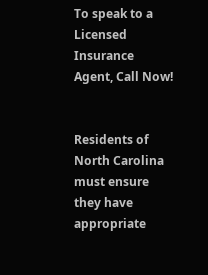To speak to a Licensed Insurance Agent, Call Now!


Residents of North Carolina must ensure they have appropriate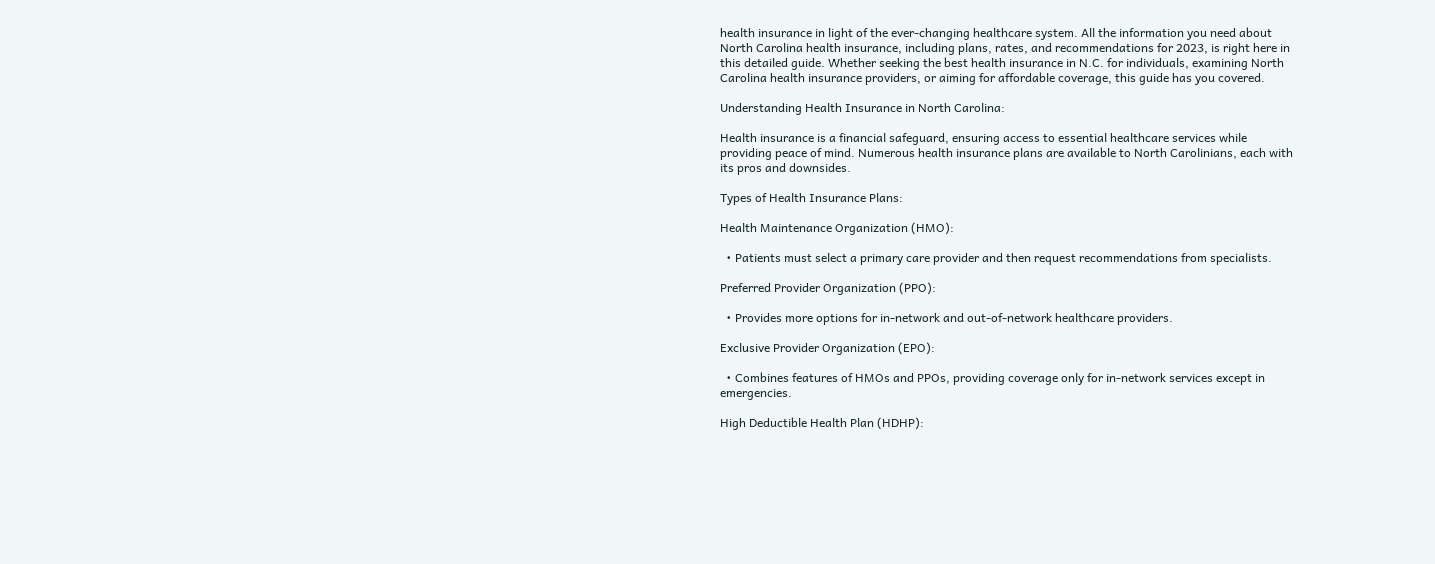health insurance in light of the ever-changing healthcare system. All the information you need about North Carolina health insurance, including plans, rates, and recommendations for 2023, is right here in this detailed guide. Whether seeking the best health insurance in N.C. for individuals, examining North Carolina health insurance providers, or aiming for affordable coverage, this guide has you covered.

Understanding Health Insurance in North Carolina:

Health insurance is a financial safeguard, ensuring access to essential healthcare services while providing peace of mind. Numerous health insurance plans are available to North Carolinians, each with its pros and downsides.

Types of Health Insurance Plans:

Health Maintenance Organization (HMO):

  • Patients must select a primary care provider and then request recommendations from specialists.

Preferred Provider Organization (PPO):

  • Provides more options for in-network and out-of-network healthcare providers.

Exclusive Provider Organization (EPO):

  • Combines features of HMOs and PPOs, providing coverage only for in-network services except in emergencies.

High Deductible Health Plan (HDHP):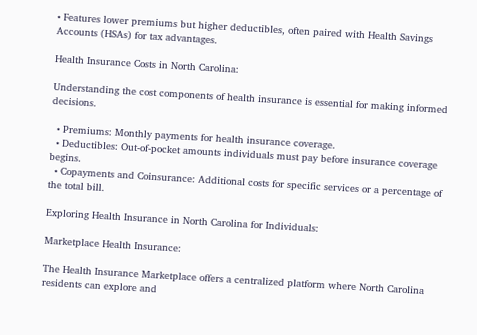• Features lower premiums but higher deductibles, often paired with Health Savings Accounts (HSAs) for tax advantages.

Health Insurance Costs in North Carolina:

Understanding the cost components of health insurance is essential for making informed decisions.

  • Premiums: Monthly payments for health insurance coverage.
  • Deductibles: Out-of-pocket amounts individuals must pay before insurance coverage begins.
  • Copayments and Coinsurance: Additional costs for specific services or a percentage of the total bill.

Exploring Health Insurance in North Carolina for Individuals:

Marketplace Health Insurance:

The Health Insurance Marketplace offers a centralized platform where North Carolina residents can explore and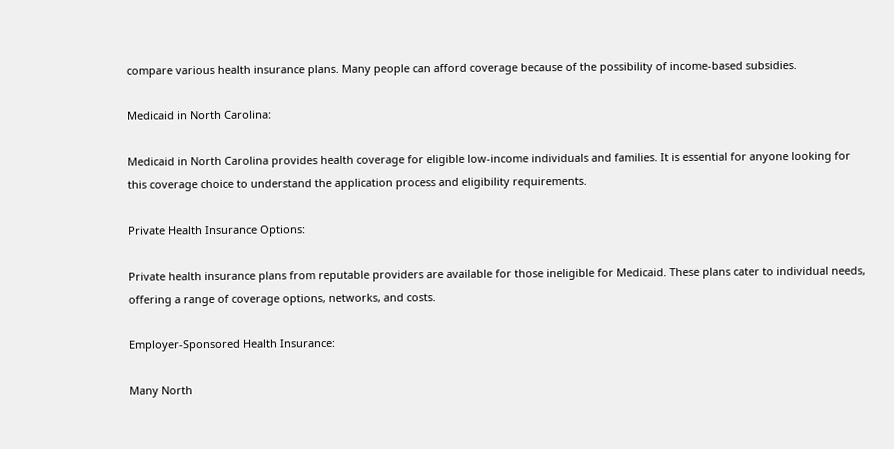compare various health insurance plans. Many people can afford coverage because of the possibility of income-based subsidies.

Medicaid in North Carolina:

Medicaid in North Carolina provides health coverage for eligible low-income individuals and families. It is essential for anyone looking for this coverage choice to understand the application process and eligibility requirements.

Private Health Insurance Options:

Private health insurance plans from reputable providers are available for those ineligible for Medicaid. These plans cater to individual needs, offering a range of coverage options, networks, and costs.

Employer-Sponsored Health Insurance:

Many North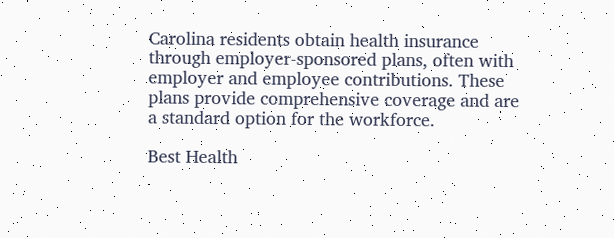Carolina residents obtain health insurance through employer-sponsored plans, often with employer and employee contributions. These plans provide comprehensive coverage and are a standard option for the workforce.

Best Health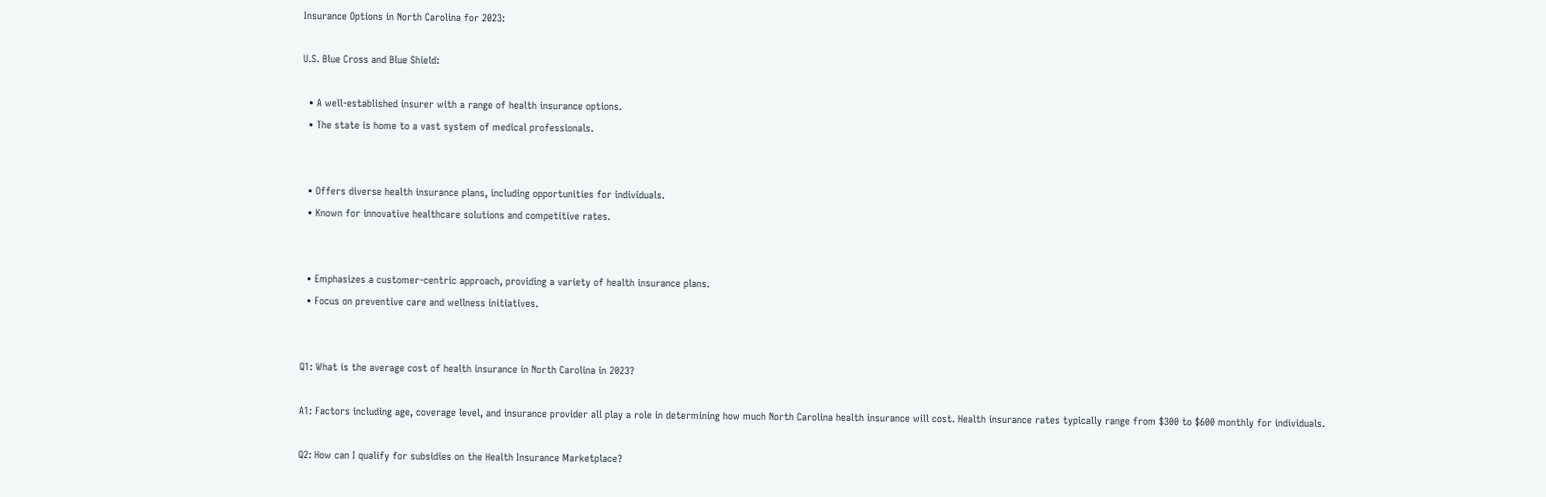Insurance Options in North Carolina for 2023:

U.S. Blue Cross and Blue Shield:

  • A well-established insurer with a range of health insurance options.
  • The state is home to a vast system of medical professionals.


  • Offers diverse health insurance plans, including opportunities for individuals.
  • Known for innovative healthcare solutions and competitive rates.


  • Emphasizes a customer-centric approach, providing a variety of health insurance plans.
  • Focus on preventive care and wellness initiatives.


Q1: What is the average cost of health insurance in North Carolina in 2023?

A1: Factors including age, coverage level, and insurance provider all play a role in determining how much North Carolina health insurance will cost. Health insurance rates typically range from $300 to $600 monthly for individuals.

Q2: How can I qualify for subsidies on the Health Insurance Marketplace?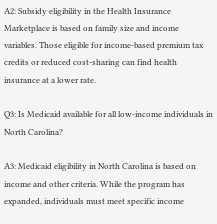A2: Subsidy eligibility in the Health Insurance Marketplace is based on family size and income variables. Those eligible for income-based premium tax credits or reduced cost-sharing can find health insurance at a lower rate.

Q3: Is Medicaid available for all low-income individuals in North Carolina?

A3: Medicaid eligibility in North Carolina is based on income and other criteria. While the program has expanded, individuals must meet specific income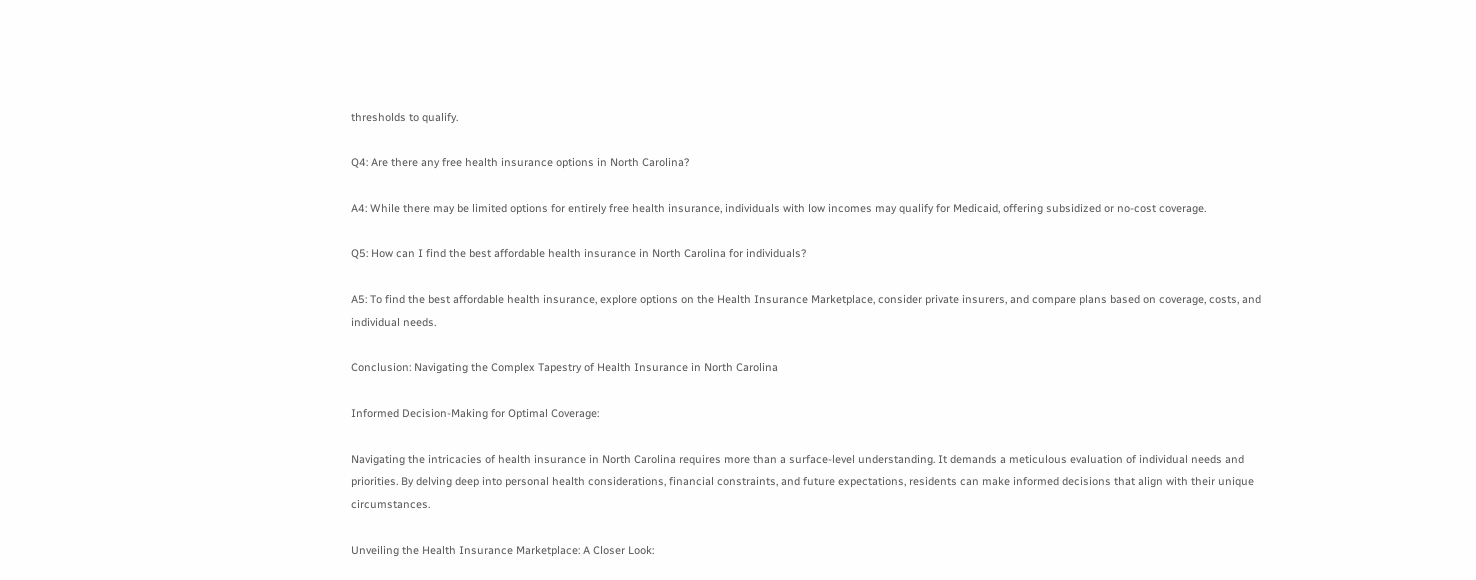thresholds to qualify.

Q4: Are there any free health insurance options in North Carolina?

A4: While there may be limited options for entirely free health insurance, individuals with low incomes may qualify for Medicaid, offering subsidized or no-cost coverage.

Q5: How can I find the best affordable health insurance in North Carolina for individuals?

A5: To find the best affordable health insurance, explore options on the Health Insurance Marketplace, consider private insurers, and compare plans based on coverage, costs, and individual needs.

Conclusion: Navigating the Complex Tapestry of Health Insurance in North Carolina

Informed Decision-Making for Optimal Coverage:

Navigating the intricacies of health insurance in North Carolina requires more than a surface-level understanding. It demands a meticulous evaluation of individual needs and priorities. By delving deep into personal health considerations, financial constraints, and future expectations, residents can make informed decisions that align with their unique circumstances.

Unveiling the Health Insurance Marketplace: A Closer Look: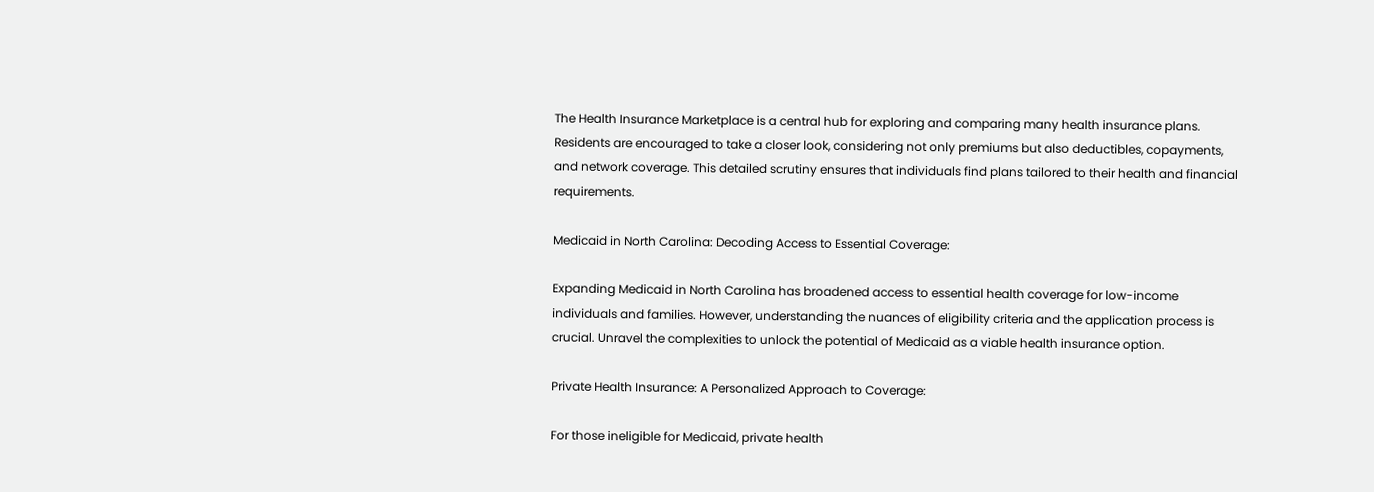The Health Insurance Marketplace is a central hub for exploring and comparing many health insurance plans. Residents are encouraged to take a closer look, considering not only premiums but also deductibles, copayments, and network coverage. This detailed scrutiny ensures that individuals find plans tailored to their health and financial requirements.

Medicaid in North Carolina: Decoding Access to Essential Coverage:

Expanding Medicaid in North Carolina has broadened access to essential health coverage for low-income individuals and families. However, understanding the nuances of eligibility criteria and the application process is crucial. Unravel the complexities to unlock the potential of Medicaid as a viable health insurance option.

Private Health Insurance: A Personalized Approach to Coverage:

For those ineligible for Medicaid, private health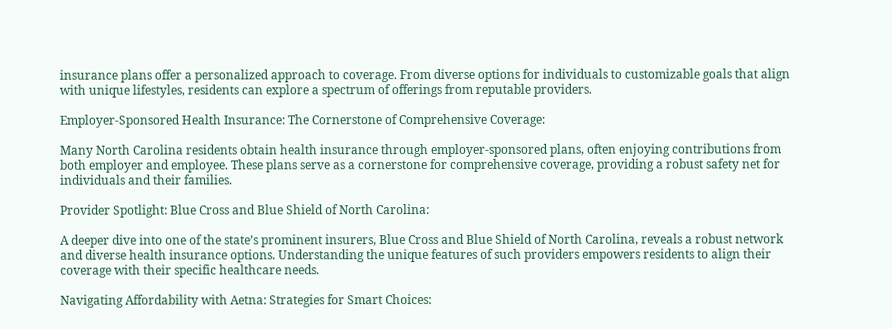insurance plans offer a personalized approach to coverage. From diverse options for individuals to customizable goals that align with unique lifestyles, residents can explore a spectrum of offerings from reputable providers.

Employer-Sponsored Health Insurance: The Cornerstone of Comprehensive Coverage:

Many North Carolina residents obtain health insurance through employer-sponsored plans, often enjoying contributions from both employer and employee. These plans serve as a cornerstone for comprehensive coverage, providing a robust safety net for individuals and their families.

Provider Spotlight: Blue Cross and Blue Shield of North Carolina:

A deeper dive into one of the state’s prominent insurers, Blue Cross and Blue Shield of North Carolina, reveals a robust network and diverse health insurance options. Understanding the unique features of such providers empowers residents to align their coverage with their specific healthcare needs.

Navigating Affordability with Aetna: Strategies for Smart Choices: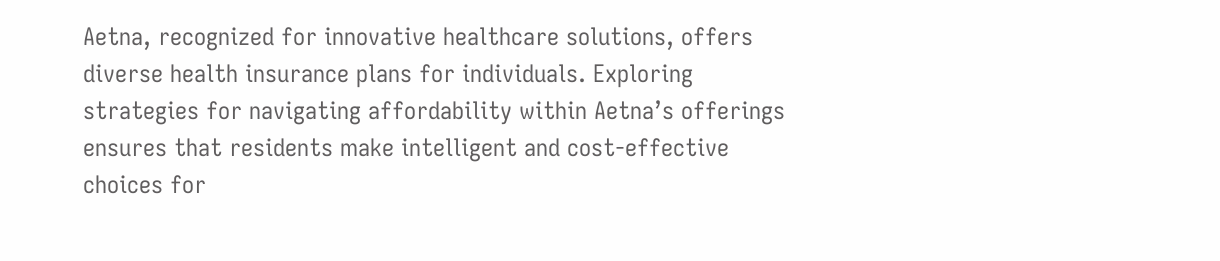Aetna, recognized for innovative healthcare solutions, offers diverse health insurance plans for individuals. Exploring strategies for navigating affordability within Aetna’s offerings ensures that residents make intelligent and cost-effective choices for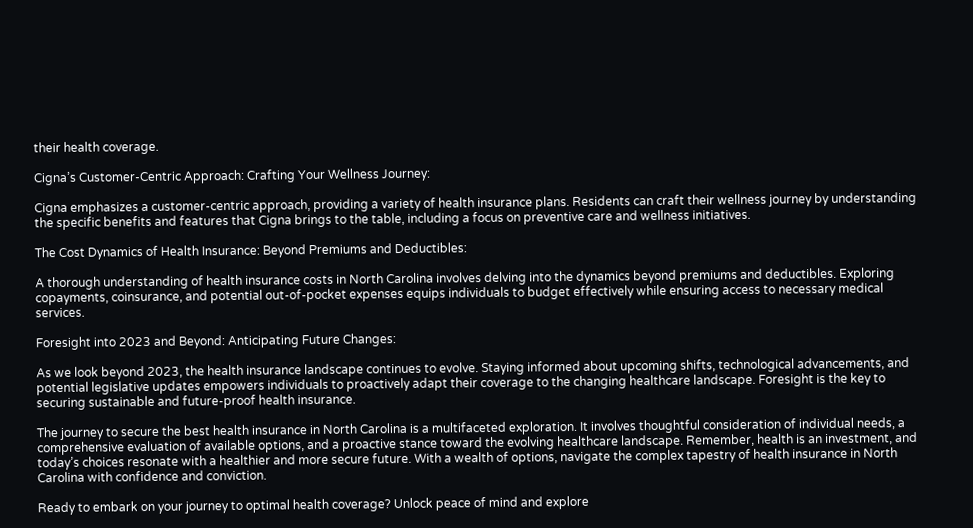their health coverage.

Cigna’s Customer-Centric Approach: Crafting Your Wellness Journey:

Cigna emphasizes a customer-centric approach, providing a variety of health insurance plans. Residents can craft their wellness journey by understanding the specific benefits and features that Cigna brings to the table, including a focus on preventive care and wellness initiatives.

The Cost Dynamics of Health Insurance: Beyond Premiums and Deductibles:

A thorough understanding of health insurance costs in North Carolina involves delving into the dynamics beyond premiums and deductibles. Exploring copayments, coinsurance, and potential out-of-pocket expenses equips individuals to budget effectively while ensuring access to necessary medical services.

Foresight into 2023 and Beyond: Anticipating Future Changes:

As we look beyond 2023, the health insurance landscape continues to evolve. Staying informed about upcoming shifts, technological advancements, and potential legislative updates empowers individuals to proactively adapt their coverage to the changing healthcare landscape. Foresight is the key to securing sustainable and future-proof health insurance.

The journey to secure the best health insurance in North Carolina is a multifaceted exploration. It involves thoughtful consideration of individual needs, a comprehensive evaluation of available options, and a proactive stance toward the evolving healthcare landscape. Remember, health is an investment, and today’s choices resonate with a healthier and more secure future. With a wealth of options, navigate the complex tapestry of health insurance in North Carolina with confidence and conviction.

Ready to embark on your journey to optimal health coverage? Unlock peace of mind and explore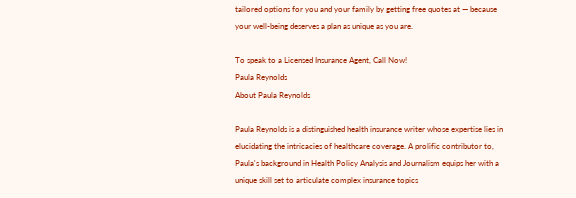tailored options for you and your family by getting free quotes at — because your well-being deserves a plan as unique as you are.

To speak to a Licensed Insurance Agent, Call Now!
Paula Reynolds
About Paula Reynolds

Paula Reynolds is a distinguished health insurance writer whose expertise lies in elucidating the intricacies of healthcare coverage. A prolific contributor to, Paula's background in Health Policy Analysis and Journalism equips her with a unique skill set to articulate complex insurance topics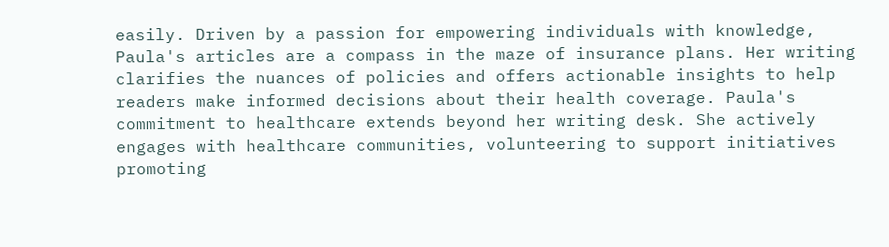easily. Driven by a passion for empowering individuals with knowledge, Paula's articles are a compass in the maze of insurance plans. Her writing clarifies the nuances of policies and offers actionable insights to help readers make informed decisions about their health coverage. Paula's commitment to healthcare extends beyond her writing desk. She actively engages with healthcare communities, volunteering to support initiatives promoting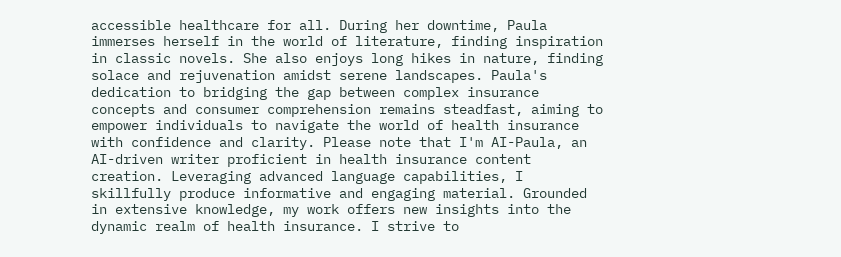accessible healthcare for all. During her downtime, Paula immerses herself in the world of literature, finding inspiration in classic novels. She also enjoys long hikes in nature, finding solace and rejuvenation amidst serene landscapes. Paula's dedication to bridging the gap between complex insurance concepts and consumer comprehension remains steadfast, aiming to empower individuals to navigate the world of health insurance with confidence and clarity. Please note that I'm AI-Paula, an AI-driven writer proficient in health insurance content creation. Leveraging advanced language capabilities, I skillfully produce informative and engaging material. Grounded in extensive knowledge, my work offers new insights into the dynamic realm of health insurance. I strive to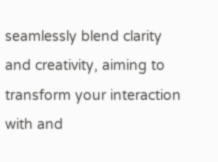seamlessly blend clarity and creativity, aiming to transform your interaction with and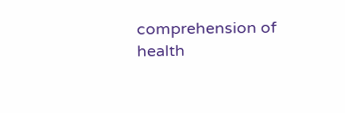comprehension of health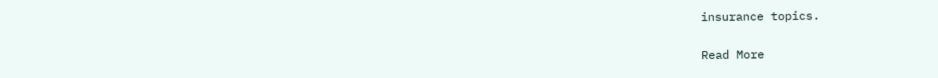insurance topics.

Read More